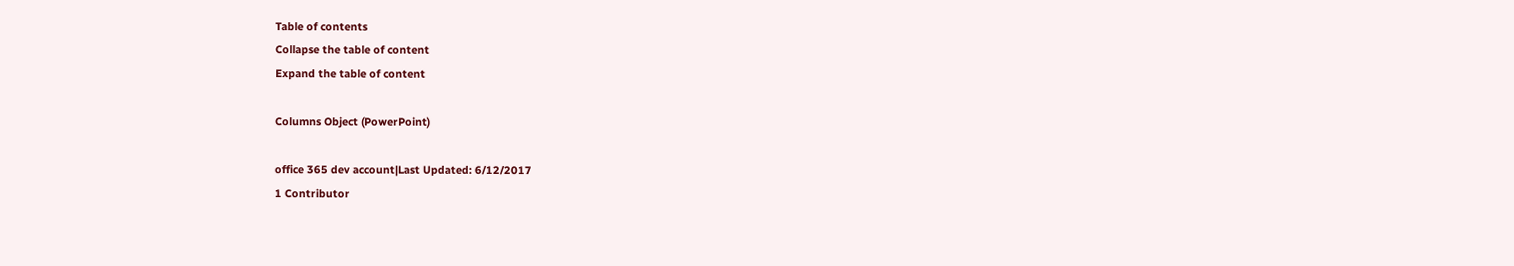Table of contents
Collapse the table of content
Expand the table of content

Columns Object (PowerPoint)

office 365 dev account|Last Updated: 6/12/2017
1 Contributor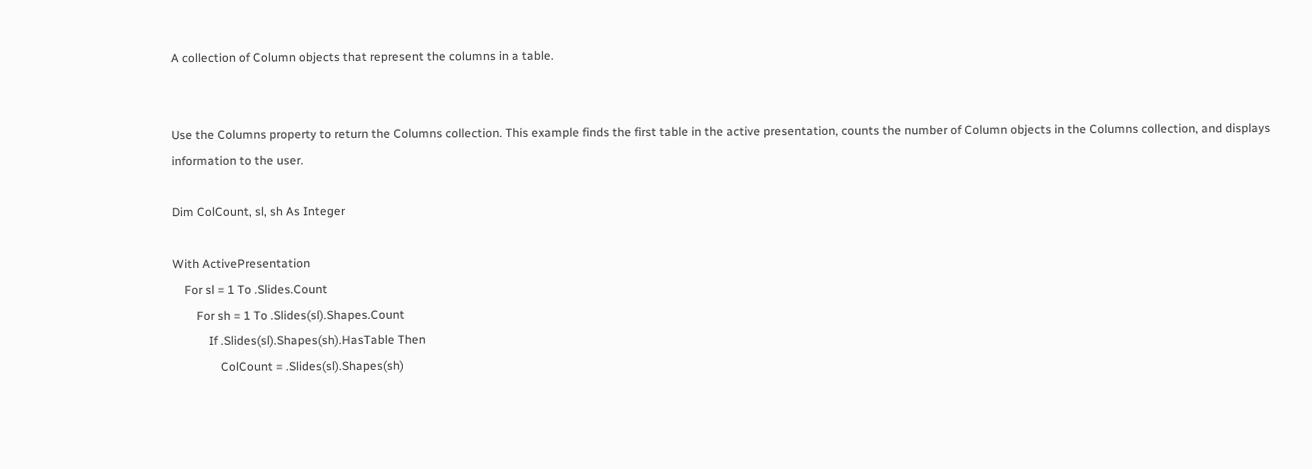A collection of Column objects that represent the columns in a table.


Use the Columns property to return the Columns collection. This example finds the first table in the active presentation, counts the number of Column objects in the Columns collection, and displays information to the user.

Dim ColCount, sl, sh As Integer

With ActivePresentation
    For sl = 1 To .Slides.Count
        For sh = 1 To .Slides(sl).Shapes.Count
            If .Slides(sl).Shapes(sh).HasTable Then
                ColCount = .Slides(sl).Shapes(sh)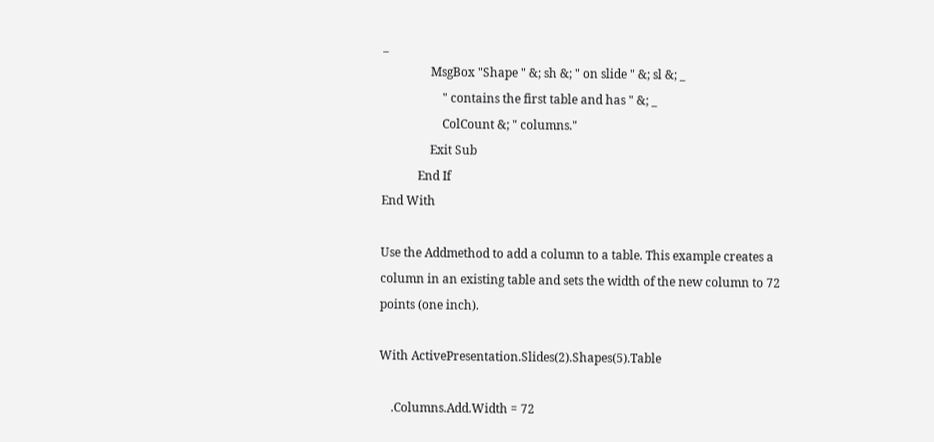_
                MsgBox "Shape " &; sh &; " on slide " &; sl &; _
                    " contains the first table and has " &; _
                    ColCount &; " columns."
                Exit Sub
            End If
End With

Use the Addmethod to add a column to a table. This example creates a column in an existing table and sets the width of the new column to 72 points (one inch).

With ActivePresentation.Slides(2).Shapes(5).Table

    .Columns.Add.Width = 72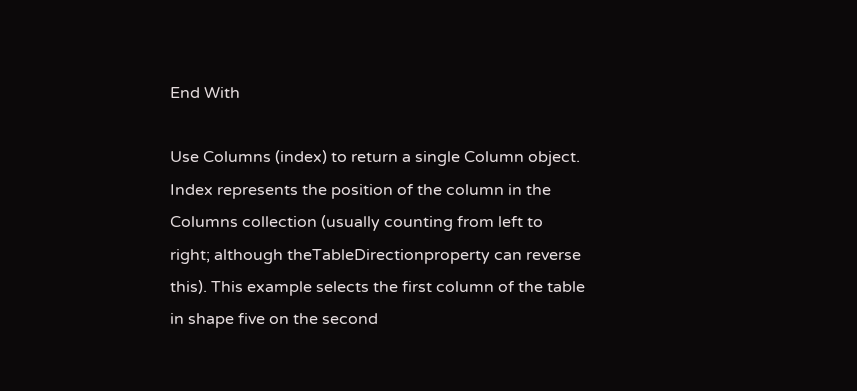End With

Use Columns (index) to return a single Column object. Index represents the position of the column in the Columns collection (usually counting from left to right; although theTableDirectionproperty can reverse this). This example selects the first column of the table in shape five on the second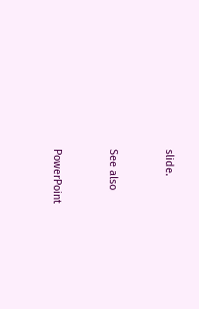slide.


See also


PowerPoint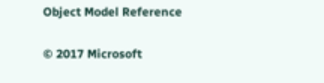Object Model Reference

© 2017 Microsoft